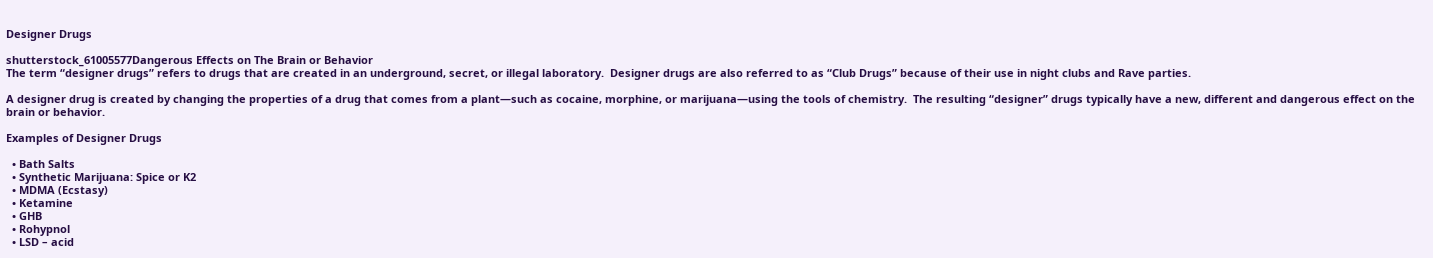Designer Drugs

shutterstock_61005577Dangerous Effects on The Brain or Behavior
The term “designer drugs” refers to drugs that are created in an underground, secret, or illegal laboratory.  Designer drugs are also referred to as “Club Drugs” because of their use in night clubs and Rave parties.

A designer drug is created by changing the properties of a drug that comes from a plant—such as cocaine, morphine, or marijuana—using the tools of chemistry.  The resulting “designer” drugs typically have a new, different and dangerous effect on the brain or behavior.

Examples of Designer Drugs

  • Bath Salts
  • Synthetic Marijuana: Spice or K2
  • MDMA (Ecstasy)
  • Ketamine
  • GHB
  • Rohypnol
  • LSD – acid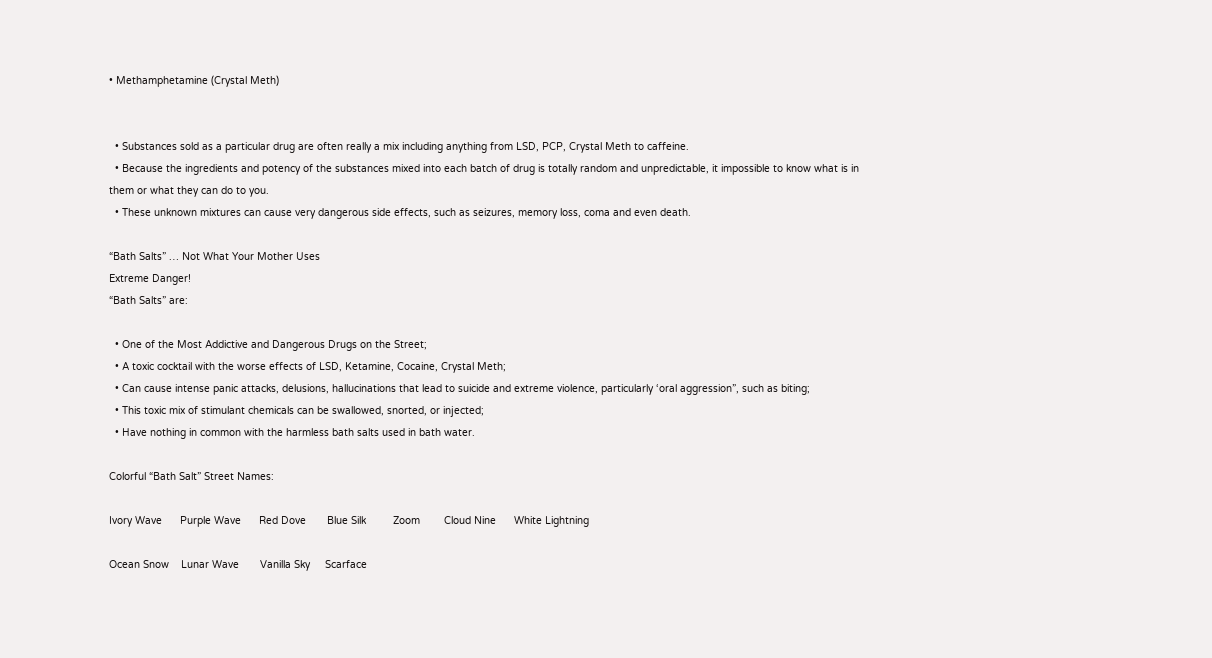• Methamphetamine (Crystal Meth)


  • Substances sold as a particular drug are often really a mix including anything from LSD, PCP, Crystal Meth to caffeine.
  • Because the ingredients and potency of the substances mixed into each batch of drug is totally random and unpredictable, it impossible to know what is in them or what they can do to you.
  • These unknown mixtures can cause very dangerous side effects, such as seizures, memory loss, coma and even death.

“Bath Salts” … Not What Your Mother Uses
Extreme Danger!
“Bath Salts” are:

  • One of the Most Addictive and Dangerous Drugs on the Street;
  • A toxic cocktail with the worse effects of LSD, Ketamine, Cocaine, Crystal Meth;
  • Can cause intense panic attacks, delusions, hallucinations that lead to suicide and extreme violence, particularly ‘oral aggression”, such as biting;
  • This toxic mix of stimulant chemicals can be swallowed, snorted, or injected;
  • Have nothing in common with the harmless bath salts used in bath water.

Colorful “Bath Salt” Street Names:

Ivory Wave      Purple Wave      Red Dove       Blue Silk         Zoom        Cloud Nine      White Lightning

Ocean Snow    Lunar Wave       Vanilla Sky     Scarface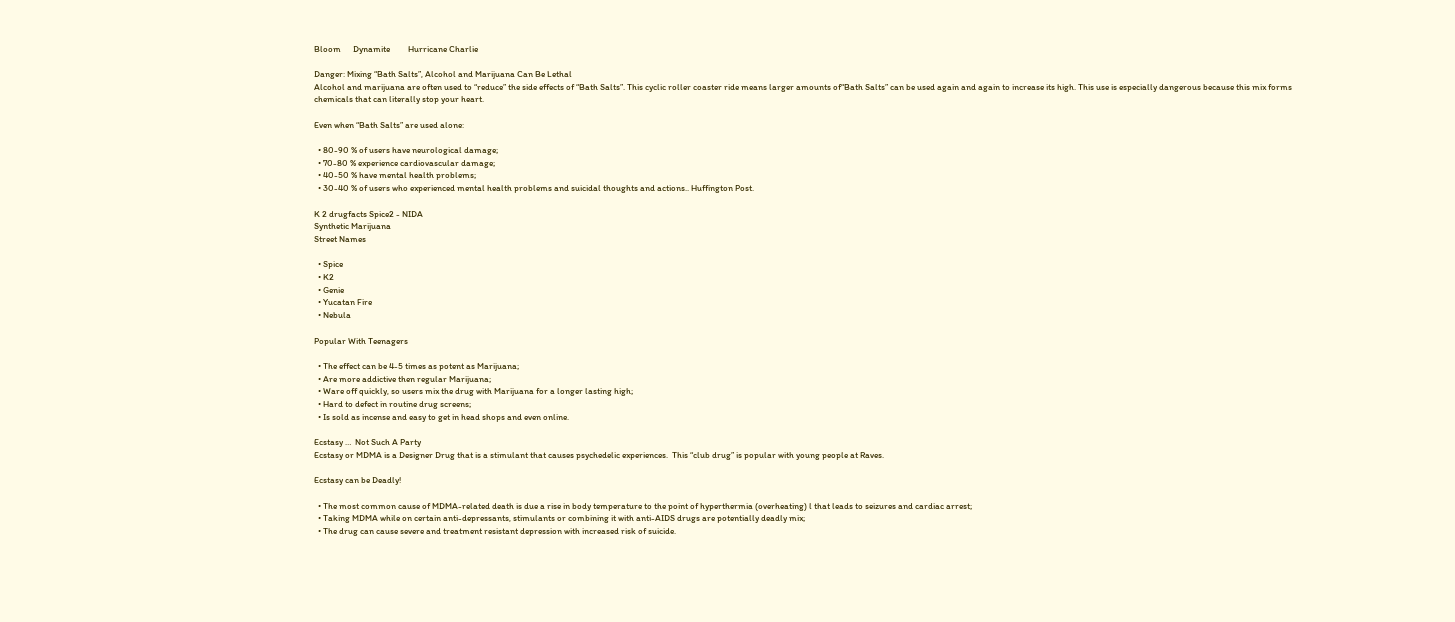Bloom      Dynamite         Hurricane Charlie

Danger: Mixing “Bath Salts”, Alcohol and Marijuana Can Be Lethal
Alcohol and marijuana are often used to “reduce” the side effects of “Bath Salts”. This cyclic roller coaster ride means larger amounts of“Bath Salts” can be used again and again to increase its high. This use is especially dangerous because this mix forms chemicals that can literally stop your heart.

Even when “Bath Salts” are used alone:

  • 80-90 % of users have neurological damage;
  • 70-80 % experience cardiovascular damage;
  • 40-50 % have mental health problems;
  • 30-40 % of users who experienced mental health problems and suicidal thoughts and actions.. Huffington Post.

K 2 drugfacts Spice2 - NIDA
Synthetic Marijuana
Street Names

  • Spice
  • K2
  • Genie
  • Yucatan Fire
  • Nebula

Popular With Teenagers

  • The effect can be 4-5 times as potent as Marijuana;
  • Are more addictive then regular Marijuana;
  • Ware off quickly, so users mix the drug with Marijuana for a longer lasting high;
  • Hard to defect in routine drug screens;
  • Is sold as incense and easy to get in head shops and even online.

Ecstasy …  Not Such A Party
Ecstasy or MDMA is a Designer Drug that is a stimulant that causes psychedelic experiences.  This “club drug” is popular with young people at Raves.

Ecstasy can be Deadly!

  • The most common cause of MDMA-related death is due a rise in body temperature to the point of hyperthermia (overheating) l that leads to seizures and cardiac arrest;
  • Taking MDMA while on certain anti-depressants, stimulants or combining it with anti-AIDS drugs are potentially deadly mix;
  • The drug can cause severe and treatment resistant depression with increased risk of suicide.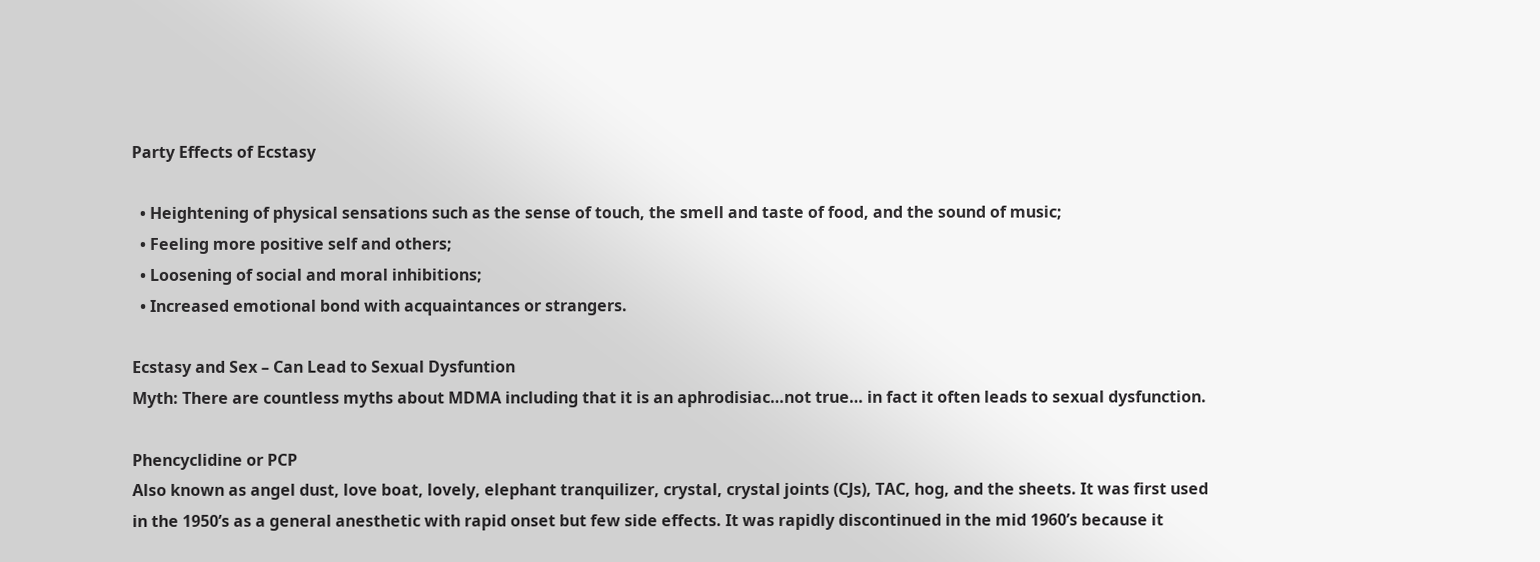Party Effects of Ecstasy

  • Heightening of physical sensations such as the sense of touch, the smell and taste of food, and the sound of music;
  • Feeling more positive self and others;
  • Loosening of social and moral inhibitions;
  • Increased emotional bond with acquaintances or strangers.

Ecstasy and Sex – Can Lead to Sexual Dysfuntion
Myth: There are countless myths about MDMA including that it is an aphrodisiac…not true… in fact it often leads to sexual dysfunction.

Phencyclidine or PCP
Also known as angel dust, love boat, lovely, elephant tranquilizer, crystal, crystal joints (CJs), TAC, hog, and the sheets. It was first used in the 1950’s as a general anesthetic with rapid onset but few side effects. It was rapidly discontinued in the mid 1960’s because it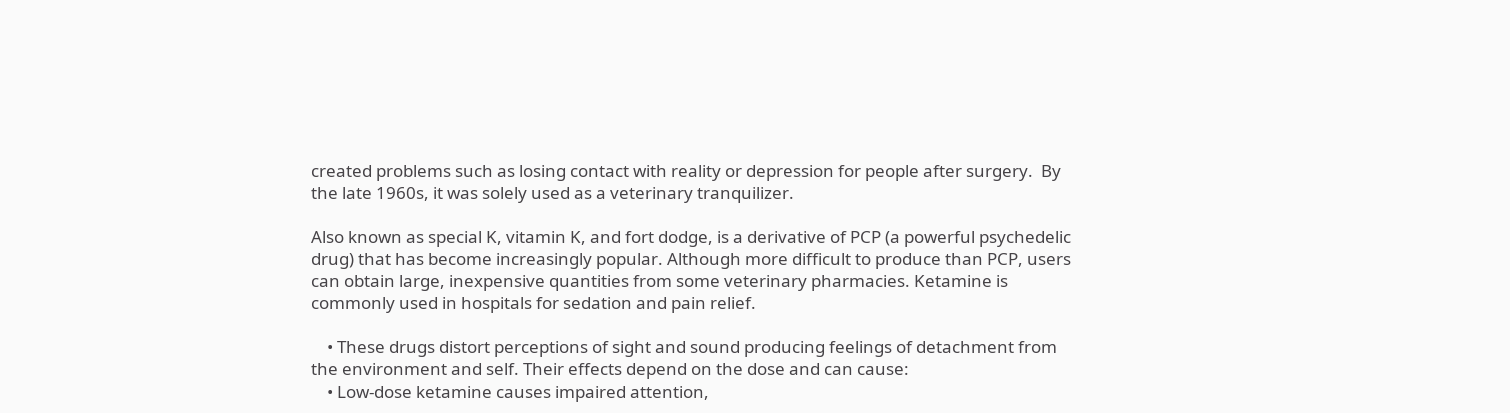created problems such as losing contact with reality or depression for people after surgery.  By the late 1960s, it was solely used as a veterinary tranquilizer.

Also known as special K, vitamin K, and fort dodge, is a derivative of PCP (a powerful psychedelic drug) that has become increasingly popular. Although more difficult to produce than PCP, users can obtain large, inexpensive quantities from some veterinary pharmacies. Ketamine is commonly used in hospitals for sedation and pain relief.

    • These drugs distort perceptions of sight and sound producing feelings of detachment from the environment and self. Their effects depend on the dose and can cause:
    • Low-dose ketamine causes impaired attention,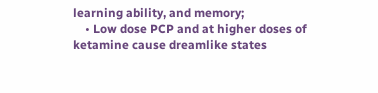learning ability, and memory;
    • Low dose PCP and at higher doses of ketamine cause dreamlike states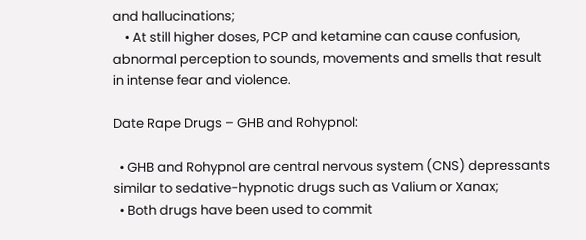and hallucinations;
    • At still higher doses, PCP and ketamine can cause confusion, abnormal perception to sounds, movements and smells that result in intense fear and violence.

Date Rape Drugs – GHB and Rohypnol:

  • GHB and Rohypnol are central nervous system (CNS) depressants similar to sedative-hypnotic drugs such as Valium or Xanax;
  • Both drugs have been used to commit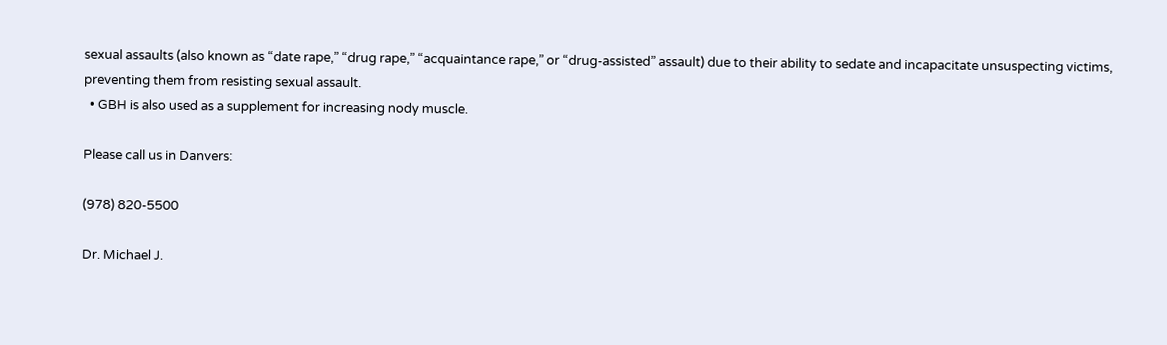sexual assaults (also known as “date rape,” “drug rape,” “acquaintance rape,” or “drug-assisted” assault) due to their ability to sedate and incapacitate unsuspecting victims, preventing them from resisting sexual assault.
  • GBH is also used as a supplement for increasing nody muscle.

Please call us in Danvers:

(978) 820-5500

Dr. Michael J.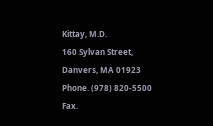Kittay, M.D.
160 Sylvan Street, Danvers, MA 01923
Phone. (978) 820-5500
Fax.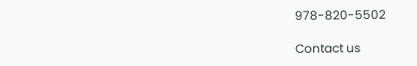978-820-5502

Contact us